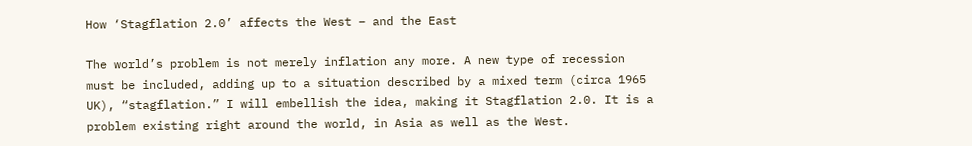How ‘Stagflation 2.0’ affects the West – and the East

The world’s problem is not merely inflation any more. A new type of recession must be included, adding up to a situation described by a mixed term (circa 1965 UK), “stagflation.” I will embellish the idea, making it Stagflation 2.0. It is a problem existing right around the world, in Asia as well as the West.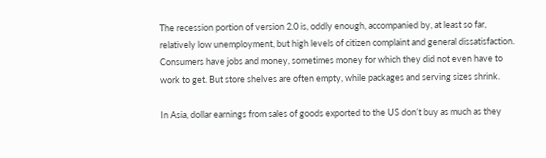The recession portion of version 2.0 is, oddly enough, accompanied by, at least so far, relatively low unemployment, but high levels of citizen complaint and general dissatisfaction. Consumers have jobs and money, sometimes money for which they did not even have to work to get. But store shelves are often empty, while packages and serving sizes shrink.

In Asia, dollar earnings from sales of goods exported to the US don’t buy as much as they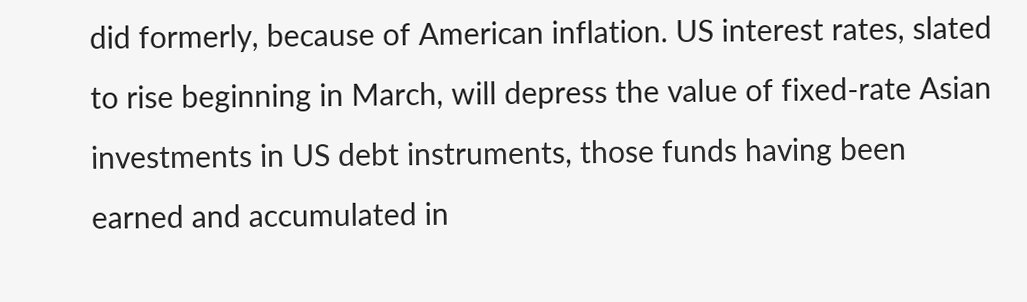did formerly, because of American inflation. US interest rates, slated to rise beginning in March, will depress the value of fixed-rate Asian investments in US debt instruments, those funds having been earned and accumulated in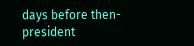days before then-president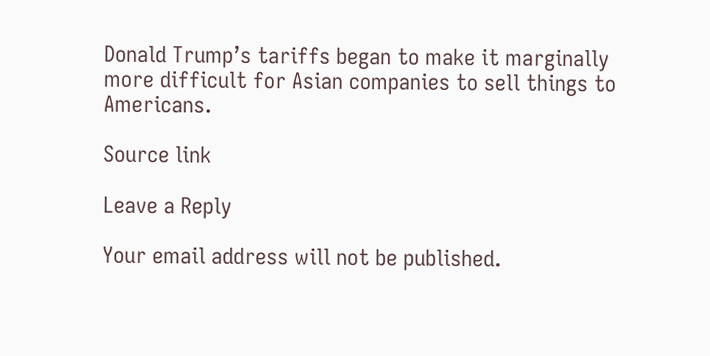Donald Trump’s tariffs began to make it marginally more difficult for Asian companies to sell things to Americans.

Source link

Leave a Reply

Your email address will not be published.